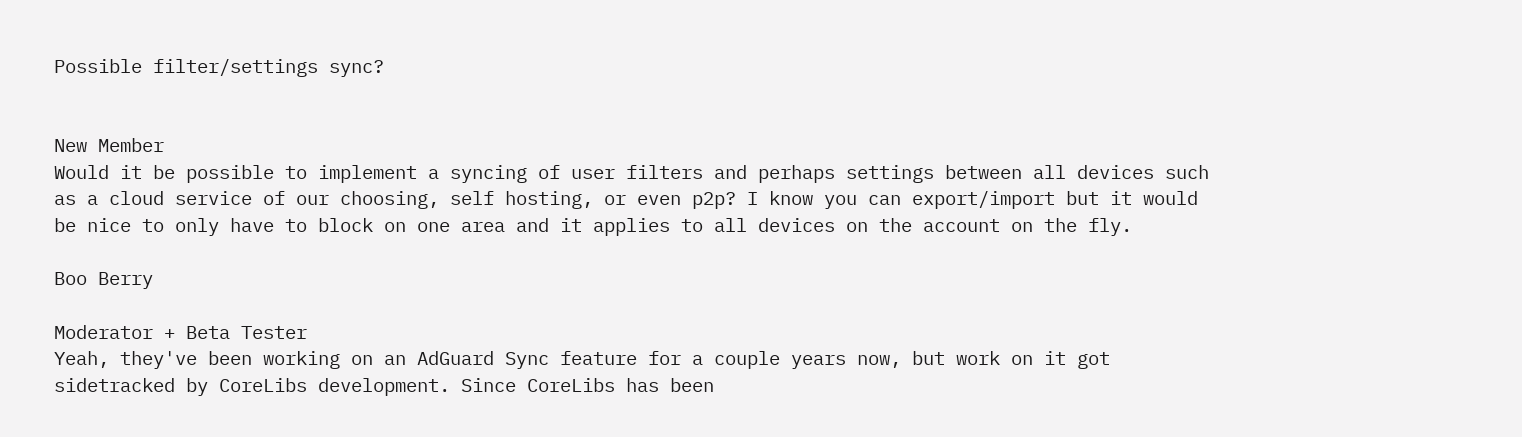Possible filter/settings sync?


New Member
Would it be possible to implement a syncing of user filters and perhaps settings between all devices such as a cloud service of our choosing, self hosting, or even p2p? I know you can export/import but it would be nice to only have to block on one area and it applies to all devices on the account on the fly.

Boo Berry

Moderator + Beta Tester
Yeah, they've been working on an AdGuard Sync feature for a couple years now, but work on it got sidetracked by CoreLibs development. Since CoreLibs has been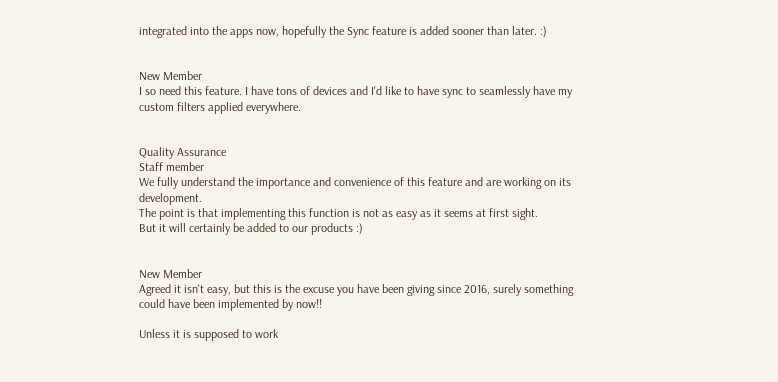integrated into the apps now, hopefully the Sync feature is added sooner than later. :)


New Member
I so need this feature. I have tons of devices and I'd like to have sync to seamlessly have my custom filters applied everywhere.


Quality Assurance
Staff member
We fully understand the importance and convenience of this feature and are working on its development.
The point is that implementing this function is not as easy as it seems at first sight.
But it will certainly be added to our products :)


New Member
Agreed it isn't easy, but this is the excuse you have been giving since 2016, surely something could have been implemented by now!!

Unless it is supposed to work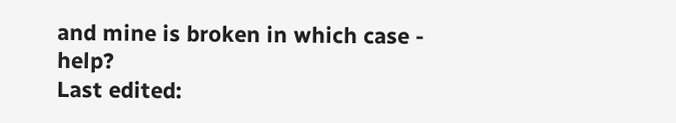and mine is broken in which case - help?
Last edited: